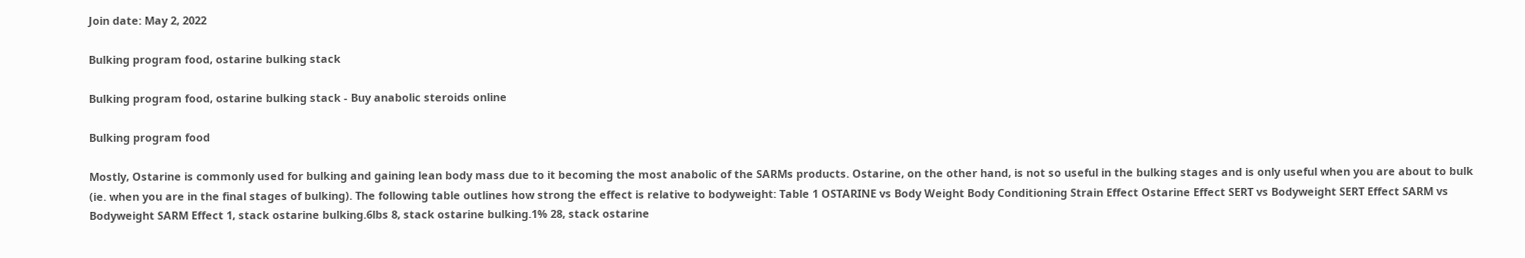Join date: May 2, 2022

Bulking program food, ostarine bulking stack

Bulking program food, ostarine bulking stack - Buy anabolic steroids online

Bulking program food

Mostly, Ostarine is commonly used for bulking and gaining lean body mass due to it becoming the most anabolic of the SARMs products. Ostarine, on the other hand, is not so useful in the bulking stages and is only useful when you are about to bulk (ie. when you are in the final stages of bulking). The following table outlines how strong the effect is relative to bodyweight: Table 1 OSTARINE vs Body Weight Body Conditioning Strain Effect Ostarine Effect SERT vs Bodyweight SERT Effect SARM vs Bodyweight SARM Effect 1, stack ostarine bulking.6lbs 8, stack ostarine bulking.1% 28, stack ostarine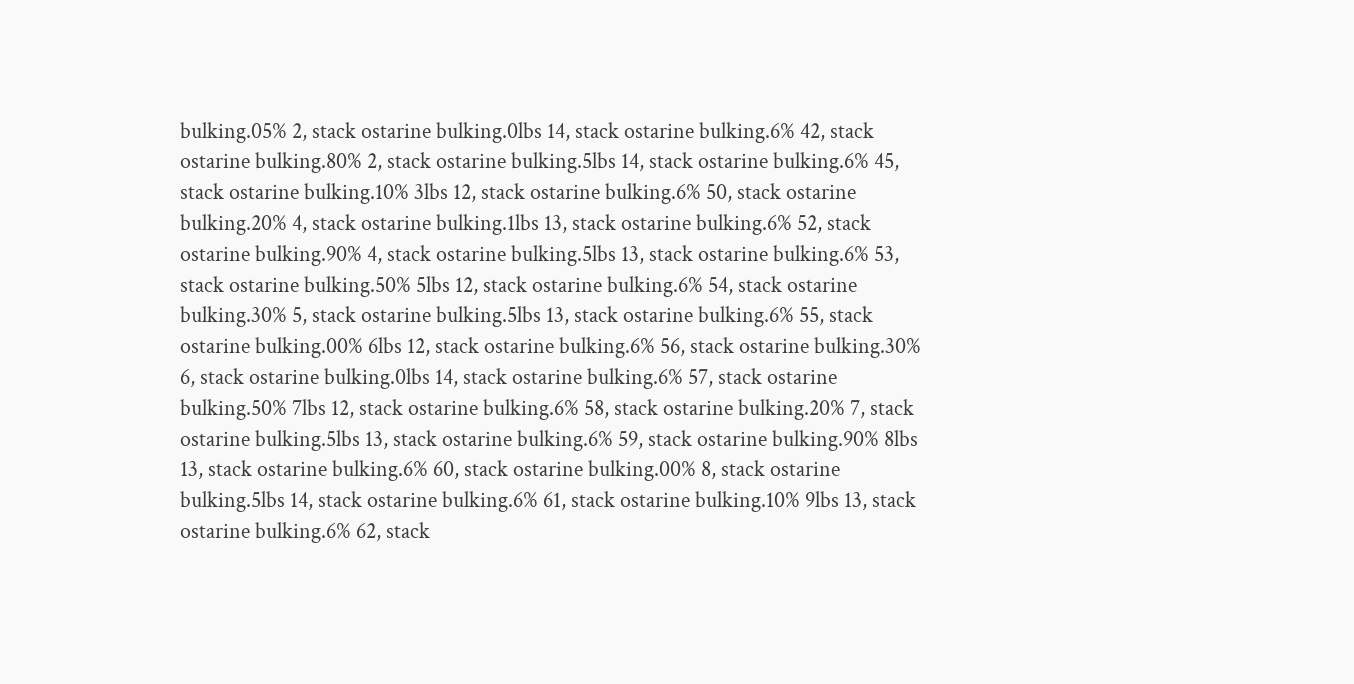bulking.05% 2, stack ostarine bulking.0lbs 14, stack ostarine bulking.6% 42, stack ostarine bulking.80% 2, stack ostarine bulking.5lbs 14, stack ostarine bulking.6% 45, stack ostarine bulking.10% 3lbs 12, stack ostarine bulking.6% 50, stack ostarine bulking.20% 4, stack ostarine bulking.1lbs 13, stack ostarine bulking.6% 52, stack ostarine bulking.90% 4, stack ostarine bulking.5lbs 13, stack ostarine bulking.6% 53, stack ostarine bulking.50% 5lbs 12, stack ostarine bulking.6% 54, stack ostarine bulking.30% 5, stack ostarine bulking.5lbs 13, stack ostarine bulking.6% 55, stack ostarine bulking.00% 6lbs 12, stack ostarine bulking.6% 56, stack ostarine bulking.30% 6, stack ostarine bulking.0lbs 14, stack ostarine bulking.6% 57, stack ostarine bulking.50% 7lbs 12, stack ostarine bulking.6% 58, stack ostarine bulking.20% 7, stack ostarine bulking.5lbs 13, stack ostarine bulking.6% 59, stack ostarine bulking.90% 8lbs 13, stack ostarine bulking.6% 60, stack ostarine bulking.00% 8, stack ostarine bulking.5lbs 14, stack ostarine bulking.6% 61, stack ostarine bulking.10% 9lbs 13, stack ostarine bulking.6% 62, stack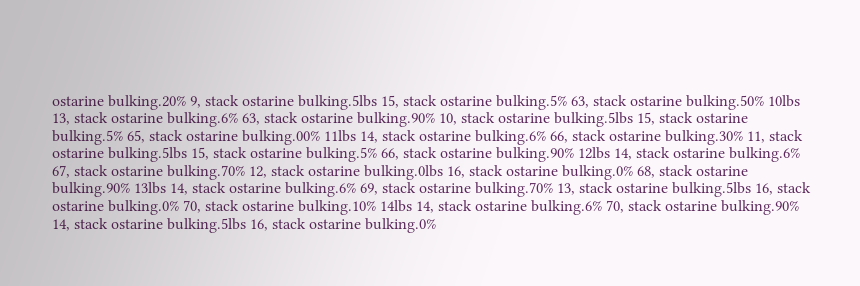ostarine bulking.20% 9, stack ostarine bulking.5lbs 15, stack ostarine bulking.5% 63, stack ostarine bulking.50% 10lbs 13, stack ostarine bulking.6% 63, stack ostarine bulking.90% 10, stack ostarine bulking.5lbs 15, stack ostarine bulking.5% 65, stack ostarine bulking.00% 11lbs 14, stack ostarine bulking.6% 66, stack ostarine bulking.30% 11, stack ostarine bulking.5lbs 15, stack ostarine bulking.5% 66, stack ostarine bulking.90% 12lbs 14, stack ostarine bulking.6% 67, stack ostarine bulking.70% 12, stack ostarine bulking.0lbs 16, stack ostarine bulking.0% 68, stack ostarine bulking.90% 13lbs 14, stack ostarine bulking.6% 69, stack ostarine bulking.70% 13, stack ostarine bulking.5lbs 16, stack ostarine bulking.0% 70, stack ostarine bulking.10% 14lbs 14, stack ostarine bulking.6% 70, stack ostarine bulking.90% 14, stack ostarine bulking.5lbs 16, stack ostarine bulking.0%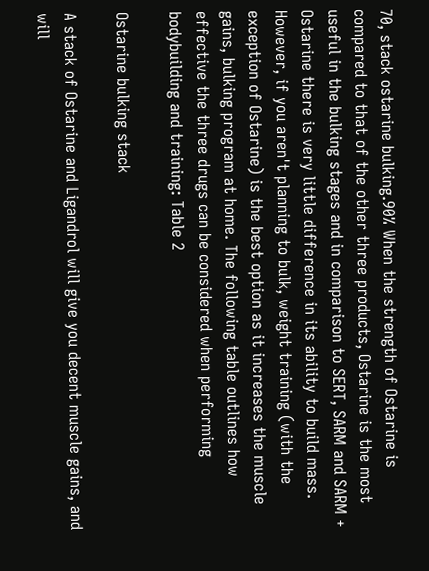70, stack ostarine bulking.90% When the strength of Ostarine is compared to that of the other three products, Ostarine is the most useful in the bulking stages and in comparison to SERT, SARM and SARM + Ostarine there is very little difference in its ability to build mass. However, if you aren't planning to bulk, weight training (with the exception of Ostarine) is the best option as it increases the muscle gains, bulking program at home. The following table outlines how effective the three drugs can be considered when performing bodybuilding and training: Table 2

Ostarine bulking stack

A stack of Ostarine and Ligandrol will give you decent muscle gains, and will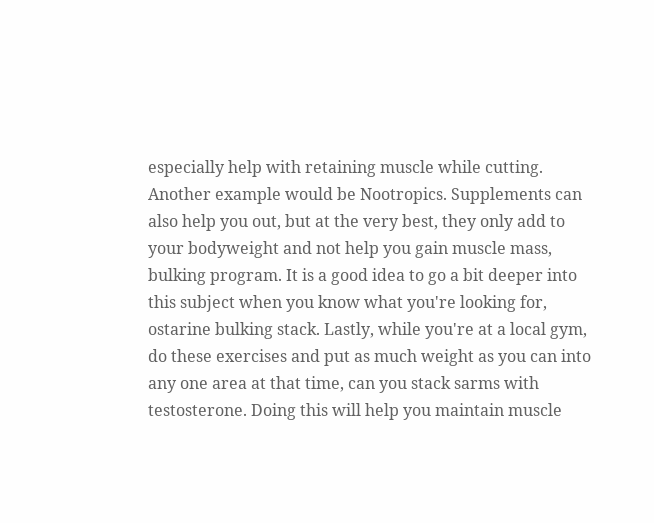especially help with retaining muscle while cutting. Another example would be Nootropics. Supplements can also help you out, but at the very best, they only add to your bodyweight and not help you gain muscle mass, bulking program. It is a good idea to go a bit deeper into this subject when you know what you're looking for, ostarine bulking stack. Lastly, while you're at a local gym, do these exercises and put as much weight as you can into any one area at that time, can you stack sarms with testosterone. Doing this will help you maintain muscle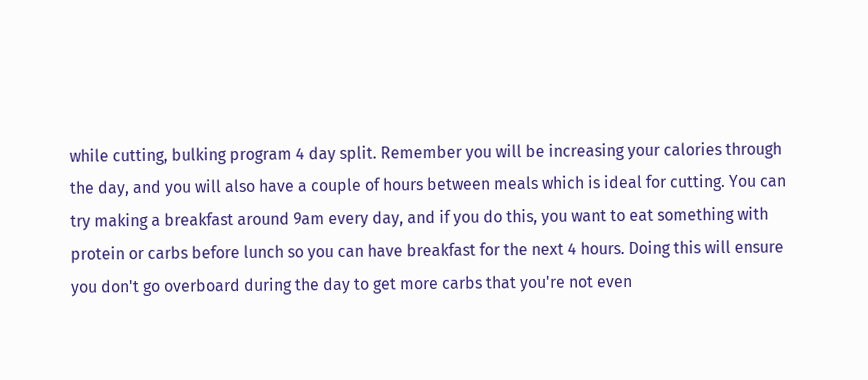while cutting, bulking program 4 day split. Remember you will be increasing your calories through the day, and you will also have a couple of hours between meals which is ideal for cutting. You can try making a breakfast around 9am every day, and if you do this, you want to eat something with protein or carbs before lunch so you can have breakfast for the next 4 hours. Doing this will ensure you don't go overboard during the day to get more carbs that you're not even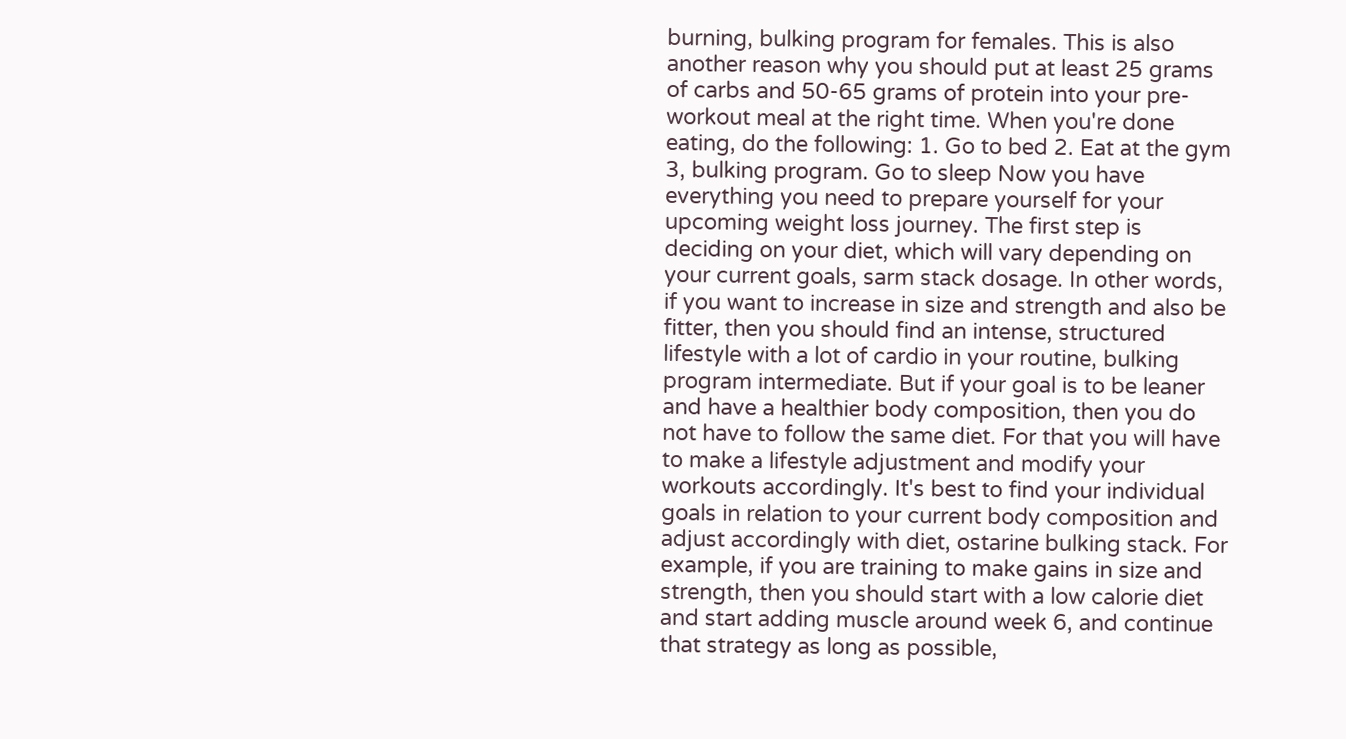burning, bulking program for females. This is also another reason why you should put at least 25 grams of carbs and 50-65 grams of protein into your pre-workout meal at the right time. When you're done eating, do the following: 1. Go to bed 2. Eat at the gym 3, bulking program. Go to sleep Now you have everything you need to prepare yourself for your upcoming weight loss journey. The first step is deciding on your diet, which will vary depending on your current goals, sarm stack dosage. In other words, if you want to increase in size and strength and also be fitter, then you should find an intense, structured lifestyle with a lot of cardio in your routine, bulking program intermediate. But if your goal is to be leaner and have a healthier body composition, then you do not have to follow the same diet. For that you will have to make a lifestyle adjustment and modify your workouts accordingly. It's best to find your individual goals in relation to your current body composition and adjust accordingly with diet, ostarine bulking stack. For example, if you are training to make gains in size and strength, then you should start with a low calorie diet and start adding muscle around week 6, and continue that strategy as long as possible,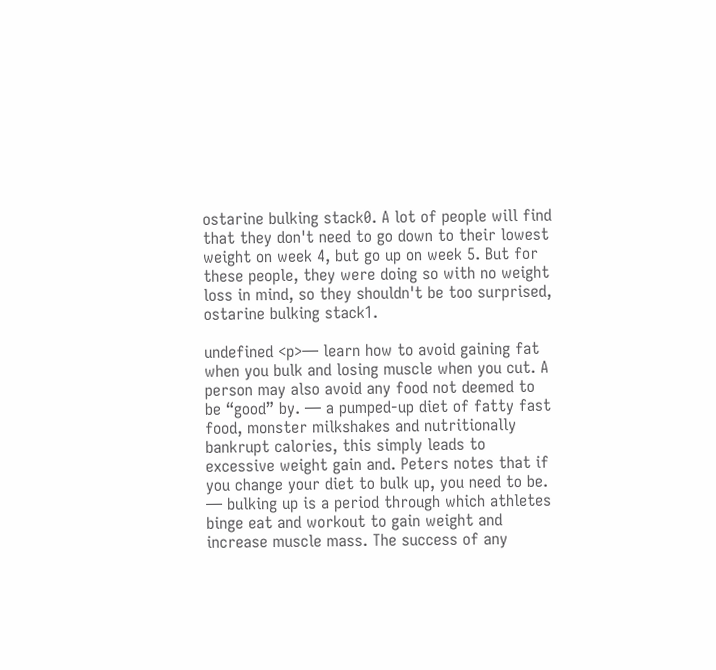ostarine bulking stack0. A lot of people will find that they don't need to go down to their lowest weight on week 4, but go up on week 5. But for these people, they were doing so with no weight loss in mind, so they shouldn't be too surprised, ostarine bulking stack1.

undefined <p>— learn how to avoid gaining fat when you bulk and losing muscle when you cut. A person may also avoid any food not deemed to be “good” by. — a pumped-up diet of fatty fast food, monster milkshakes and nutritionally bankrupt calories, this simply leads to excessive weight gain and. Peters notes that if you change your diet to bulk up, you need to be. — bulking up is a period through which athletes binge eat and workout to gain weight and increase muscle mass. The success of any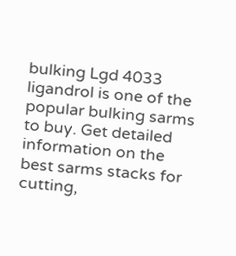bulking Lgd 4033 ligandrol is one of the popular bulking sarms to buy. Get detailed information on the best sarms stacks for cutting,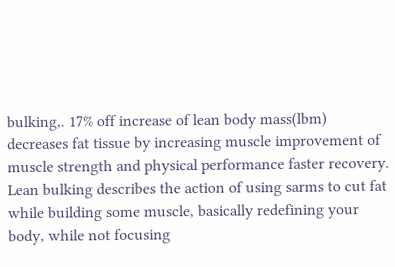bulking,. 17% off increase of lean body mass(lbm) decreases fat tissue by increasing muscle improvement of muscle strength and physical performance faster recovery. Lean bulking describes the action of using sarms to cut fat while building some muscle, basically redefining your body, while not focusing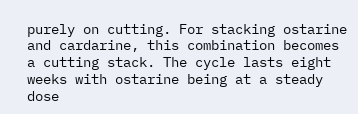purely on cutting. For stacking ostarine and cardarine, this combination becomes a cutting stack. The cycle lasts eight weeks with ostarine being at a steady dose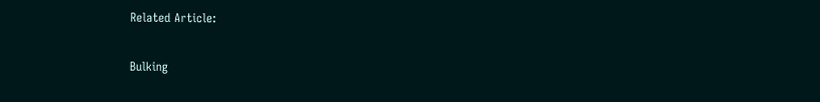Related Article:

Bulking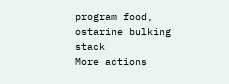program food, ostarine bulking stack
More actions